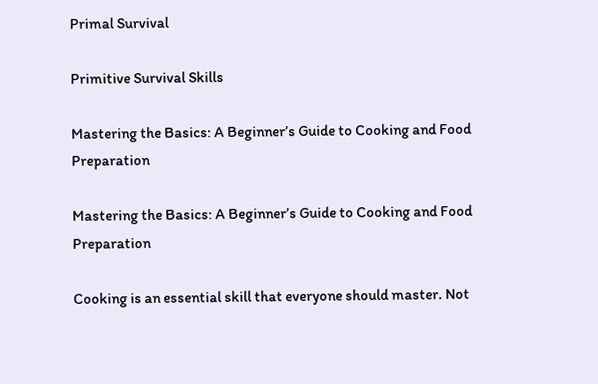Primal Survival

Primitive Survival Skills

Mastering the Basics: A Beginner’s Guide to Cooking and Food Preparation

Mastering the Basics: A Beginner’s Guide to Cooking and Food Preparation

Cooking is an essential skill that everyone should master. Not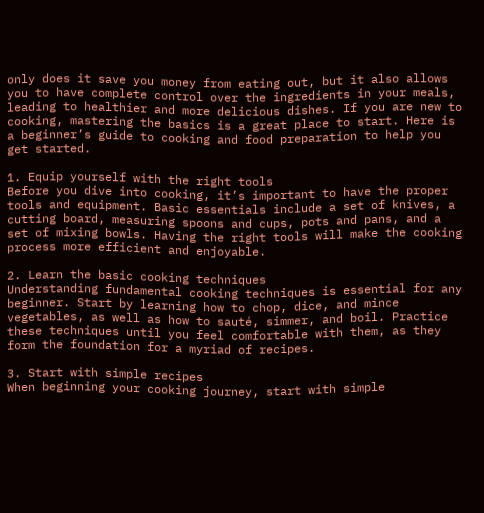only does it save you money from eating out, but it also allows you to have complete control over the ingredients in your meals, leading to healthier and more delicious dishes. If you are new to cooking, mastering the basics is a great place to start. Here is a beginner’s guide to cooking and food preparation to help you get started.

1. Equip yourself with the right tools
Before you dive into cooking, it’s important to have the proper tools and equipment. Basic essentials include a set of knives, a cutting board, measuring spoons and cups, pots and pans, and a set of mixing bowls. Having the right tools will make the cooking process more efficient and enjoyable.

2. Learn the basic cooking techniques
Understanding fundamental cooking techniques is essential for any beginner. Start by learning how to chop, dice, and mince vegetables, as well as how to sauté, simmer, and boil. Practice these techniques until you feel comfortable with them, as they form the foundation for a myriad of recipes.

3. Start with simple recipes
When beginning your cooking journey, start with simple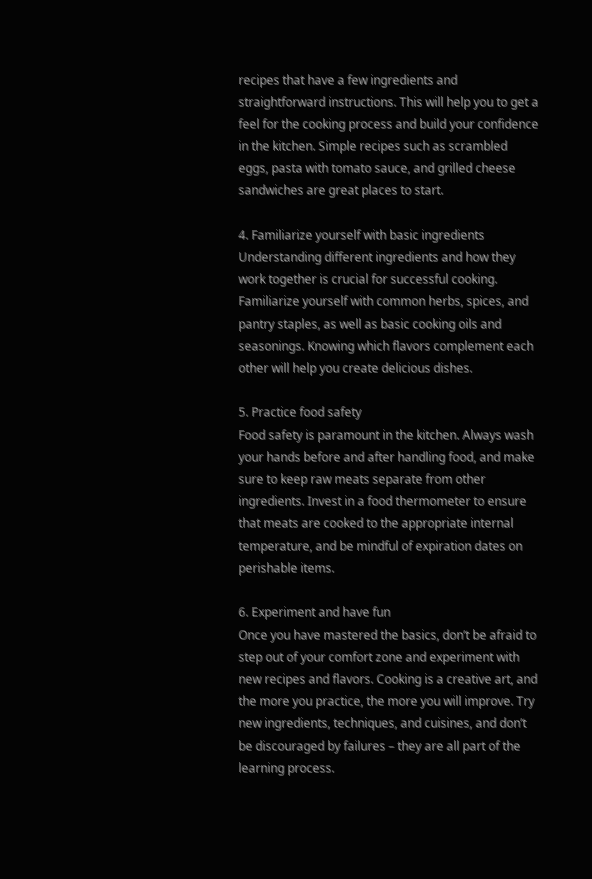recipes that have a few ingredients and straightforward instructions. This will help you to get a feel for the cooking process and build your confidence in the kitchen. Simple recipes such as scrambled eggs, pasta with tomato sauce, and grilled cheese sandwiches are great places to start.

4. Familiarize yourself with basic ingredients
Understanding different ingredients and how they work together is crucial for successful cooking. Familiarize yourself with common herbs, spices, and pantry staples, as well as basic cooking oils and seasonings. Knowing which flavors complement each other will help you create delicious dishes.

5. Practice food safety
Food safety is paramount in the kitchen. Always wash your hands before and after handling food, and make sure to keep raw meats separate from other ingredients. Invest in a food thermometer to ensure that meats are cooked to the appropriate internal temperature, and be mindful of expiration dates on perishable items.

6. Experiment and have fun
Once you have mastered the basics, don’t be afraid to step out of your comfort zone and experiment with new recipes and flavors. Cooking is a creative art, and the more you practice, the more you will improve. Try new ingredients, techniques, and cuisines, and don’t be discouraged by failures – they are all part of the learning process.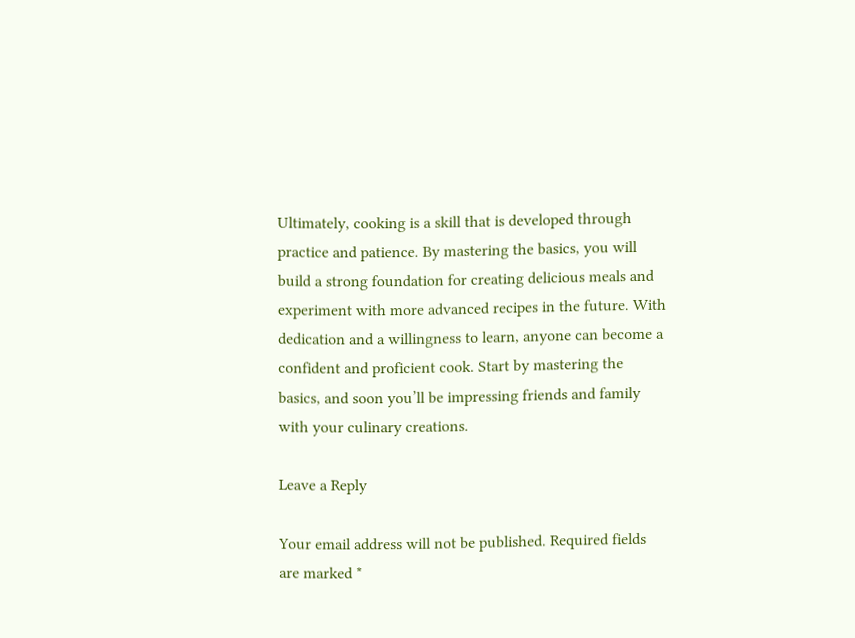Ultimately, cooking is a skill that is developed through practice and patience. By mastering the basics, you will build a strong foundation for creating delicious meals and experiment with more advanced recipes in the future. With dedication and a willingness to learn, anyone can become a confident and proficient cook. Start by mastering the basics, and soon you’ll be impressing friends and family with your culinary creations.

Leave a Reply

Your email address will not be published. Required fields are marked *